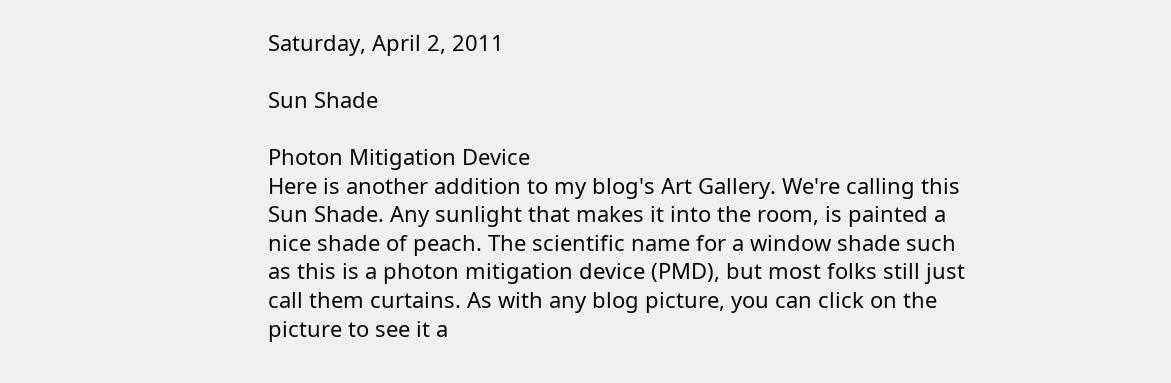Saturday, April 2, 2011

Sun Shade

Photon Mitigation Device
Here is another addition to my blog's Art Gallery. We're calling this Sun Shade. Any sunlight that makes it into the room, is painted a nice shade of peach. The scientific name for a window shade such as this is a photon mitigation device (PMD), but most folks still just call them curtains. As with any blog picture, you can click on the picture to see it a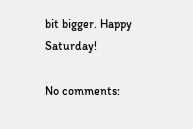bit bigger. Happy Saturday!

No comments: